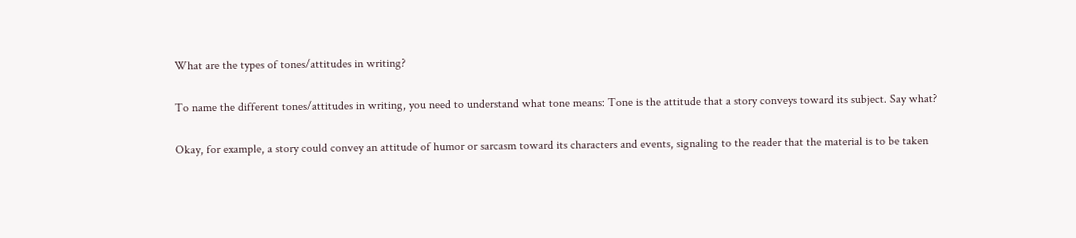What are the types of tones/attitudes in writing?

To name the different tones/attitudes in writing, you need to understand what tone means: Tone is the attitude that a story conveys toward its subject. Say what?

Okay, for example, a story could convey an attitude of humor or sarcasm toward its characters and events, signaling to the reader that the material is to be taken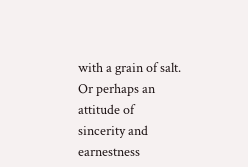with a grain of salt. Or perhaps an attitude of sincerity and earnestness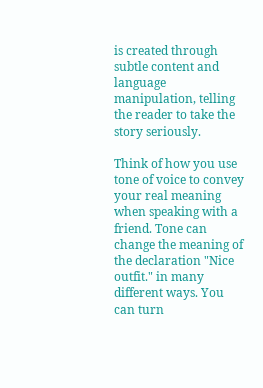is created through subtle content and language manipulation, telling the reader to take the story seriously.

Think of how you use tone of voice to convey your real meaning when speaking with a friend. Tone can change the meaning of the declaration "Nice outfit." in many different ways. You can turn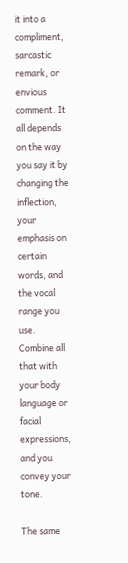it into a compliment, sarcastic remark, or envious comment. It all depends on the way you say it by changing the inflection, your emphasis on certain words, and the vocal range you use. Combine all that with your body language or facial expressions, and you convey your tone.

The same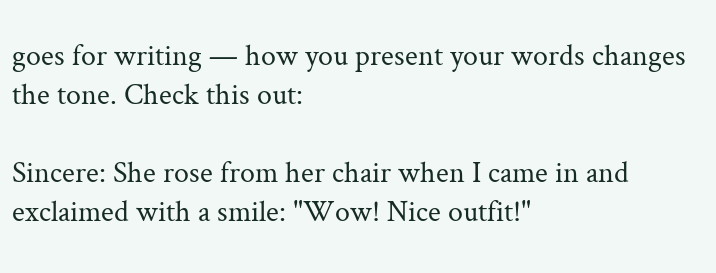goes for writing — how you present your words changes the tone. Check this out:

Sincere: She rose from her chair when I came in and exclaimed with a smile: "Wow! Nice outfit!"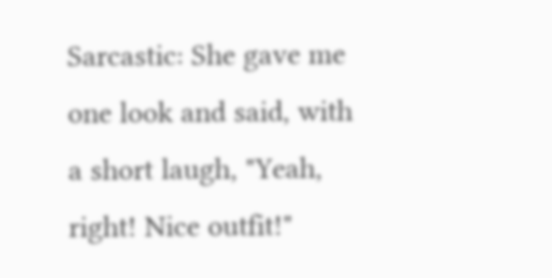Sarcastic: She gave me one look and said, with a short laugh, "Yeah, right! Nice outfit!"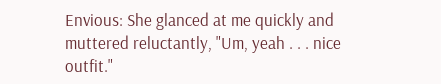Envious: She glanced at me quickly and muttered reluctantly, "Um, yeah . . . nice outfit."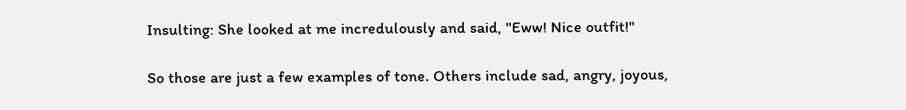Insulting: She looked at me incredulously and said, "Eww! Nice outfit!"

So those are just a few examples of tone. Others include sad, angry, joyous,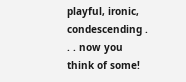playful, ironic, condescending . . . now you think of some!